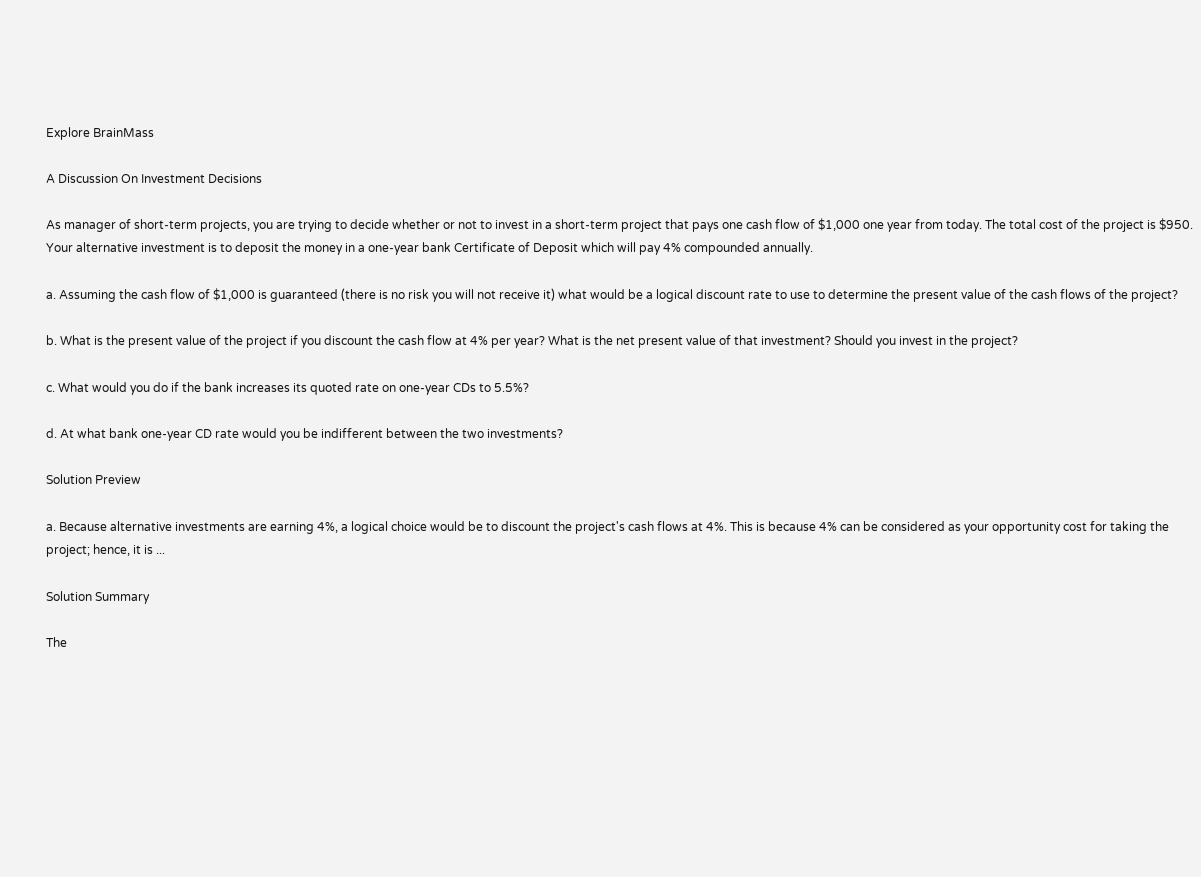Explore BrainMass

A Discussion On Investment Decisions

As manager of short-term projects, you are trying to decide whether or not to invest in a short-term project that pays one cash flow of $1,000 one year from today. The total cost of the project is $950. Your alternative investment is to deposit the money in a one-year bank Certificate of Deposit which will pay 4% compounded annually.

a. Assuming the cash flow of $1,000 is guaranteed (there is no risk you will not receive it) what would be a logical discount rate to use to determine the present value of the cash flows of the project?

b. What is the present value of the project if you discount the cash flow at 4% per year? What is the net present value of that investment? Should you invest in the project?

c. What would you do if the bank increases its quoted rate on one-year CDs to 5.5%?

d. At what bank one-year CD rate would you be indifferent between the two investments?

Solution Preview

a. Because alternative investments are earning 4%, a logical choice would be to discount the project's cash flows at 4%. This is because 4% can be considered as your opportunity cost for taking the project; hence, it is ...

Solution Summary

The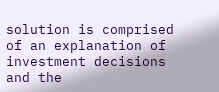solution is comprised of an explanation of investment decisions and the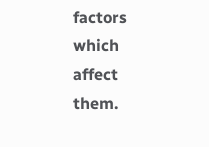factors which affect them.